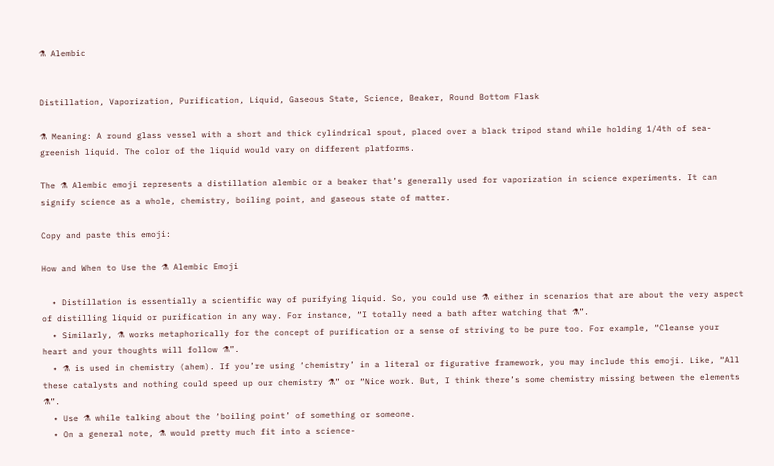⚗ Alembic


Distillation, Vaporization, Purification, Liquid, Gaseous State, Science, Beaker, Round Bottom Flask

⚗ Meaning: A round glass vessel with a short and thick cylindrical spout, placed over a black tripod stand while holding 1/4th of sea-greenish liquid. The color of the liquid would vary on different platforms.

The ⚗ Alembic emoji represents a distillation alembic or a beaker that’s generally used for vaporization in science experiments. It can signify science as a whole, chemistry, boiling point, and gaseous state of matter.

Copy and paste this emoji:

How and When to Use the ⚗ Alembic Emoji

  • Distillation is essentially a scientific way of purifying liquid. So, you could use ⚗ either in scenarios that are about the very aspect of distilling liquid or purification in any way. For instance, “I totally need a bath after watching that ⚗”.
  • Similarly, ⚗ works metaphorically for the concept of purification or a sense of striving to be pure too. For example, “Cleanse your heart and your thoughts will follow ⚗”.
  • ⚗ is used in chemistry (ahem). If you’re using ‘chemistry’ in a literal or figurative framework, you may include this emoji. Like, “All these catalysts and nothing could speed up our chemistry ⚗” or “Nice work. But, I think there’s some chemistry missing between the elements ⚗”.
  • Use ⚗ while talking about the ‘boiling point’ of something or someone.
  • On a general note, ⚗ would pretty much fit into a science-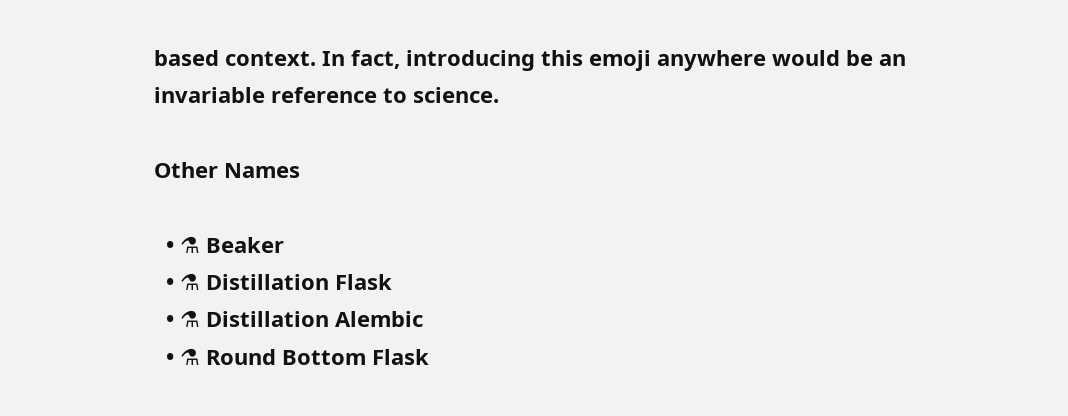based context. In fact, introducing this emoji anywhere would be an invariable reference to science.

Other Names

  • ⚗ Beaker
  • ⚗ Distillation Flask
  • ⚗ Distillation Alembic
  • ⚗ Round Bottom Flask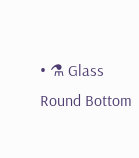• ⚗ Glass Round Bottom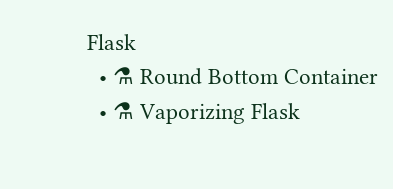Flask
  • ⚗ Round Bottom Container
  • ⚗ Vaporizing Flask